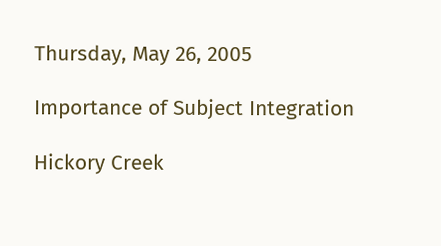Thursday, May 26, 2005

Importance of Subject Integration

Hickory Creek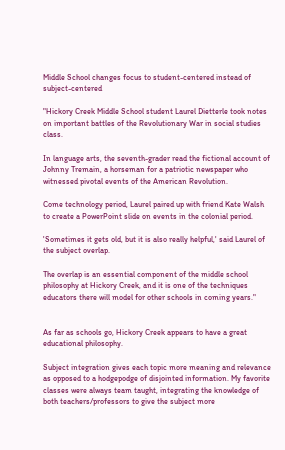Middle School changes focus to student-centered instead of subject-centered

"Hickory Creek Middle School student Laurel Dietterle took notes on important battles of the Revolutionary War in social studies class.

In language arts, the seventh-grader read the fictional account of Johnny Tremain, a horseman for a patriotic newspaper who witnessed pivotal events of the American Revolution.

Come technology period, Laurel paired up with friend Kate Walsh to create a PowerPoint slide on events in the colonial period.

'Sometimes it gets old, but it is also really helpful,' said Laurel of the subject overlap.

The overlap is an essential component of the middle school philosophy at Hickory Creek, and it is one of the techniques educators there will model for other schools in coming years."


As far as schools go, Hickory Creek appears to have a great educational philosophy.

Subject integration gives each topic more meaning and relevance as opposed to a hodgepodge of disjointed information. My favorite classes were always team taught, integrating the knowledge of both teachers/professors to give the subject more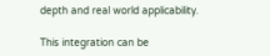depth and real world applicability.

This integration can be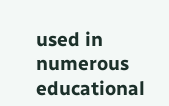used in numerous educational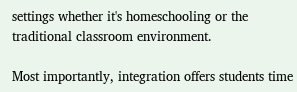settings whether it's homeschooling or the traditional classroom environment.

Most importantly, integration offers students time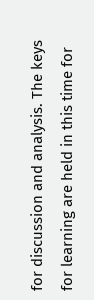for discussion and analysis. The keys for learning are held in this time for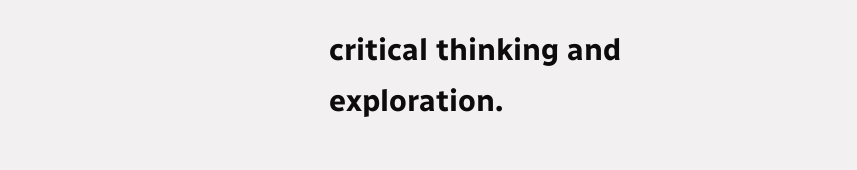critical thinking and exploration.